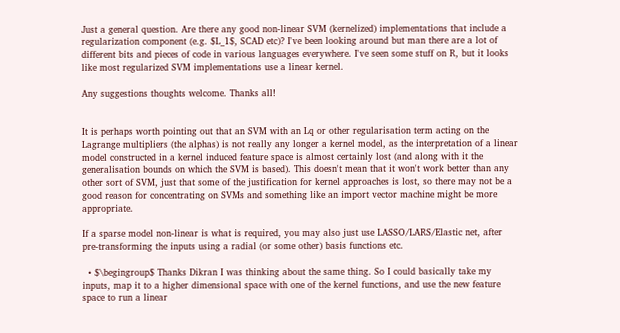Just a general question. Are there any good non-linear SVM (kernelized) implementations that include a regularization component (e.g. $L_1$, SCAD etc)? I've been looking around but man there are a lot of different bits and pieces of code in various languages everywhere. I've seen some stuff on R, but it looks like most regularized SVM implementations use a linear kernel.

Any suggestions thoughts welcome. Thanks all!


It is perhaps worth pointing out that an SVM with an Lq or other regularisation term acting on the Lagrange multipliers (the alphas) is not really any longer a kernel model, as the interpretation of a linear model constructed in a kernel induced feature space is almost certainly lost (and along with it the generalisation bounds on which the SVM is based). This doesn't mean that it won't work better than any other sort of SVM, just that some of the justification for kernel approaches is lost, so there may not be a good reason for concentrating on SVMs and something like an import vector machine might be more appropriate.

If a sparse model non-linear is what is required, you may also just use LASSO/LARS/Elastic net, after pre-transforming the inputs using a radial (or some other) basis functions etc.

  • $\begingroup$ Thanks Dikran I was thinking about the same thing. So I could basically take my inputs, map it to a higher dimensional space with one of the kernel functions, and use the new feature space to run a linear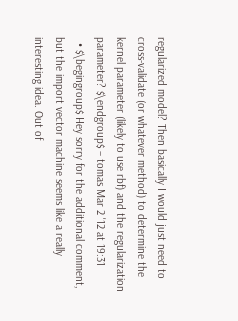regularized model? Then basically I would just need to cross-validate (or whatever method) to determine the kernel parameter (likely to use rbf) and the regularization parameter? $\endgroup$ – tomas Mar 2 '12 at 19:31
  • $\begingroup$ Hey sorry for the additional comment, but the import vector machine seems like a really interesting idea. Out of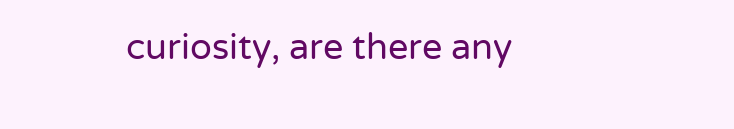curiosity, are there any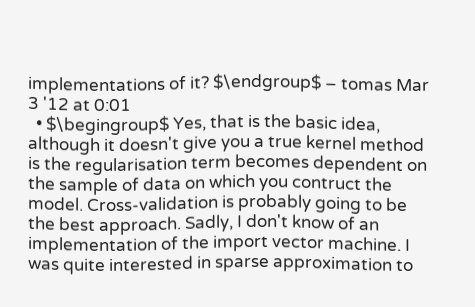implementations of it? $\endgroup$ – tomas Mar 3 '12 at 0:01
  • $\begingroup$ Yes, that is the basic idea, although it doesn't give you a true kernel method is the regularisation term becomes dependent on the sample of data on which you contruct the model. Cross-validation is probably going to be the best approach. Sadly, I don't know of an implementation of the import vector machine. I was quite interested in sparse approximation to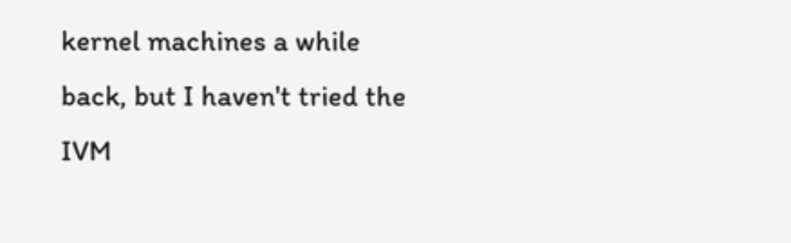kernel machines a while back, but I haven't tried the IVM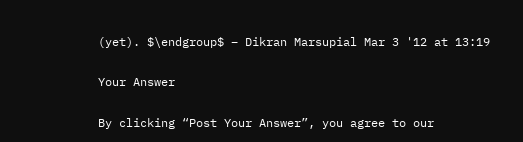(yet). $\endgroup$ – Dikran Marsupial Mar 3 '12 at 13:19

Your Answer

By clicking “Post Your Answer”, you agree to our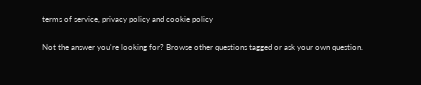terms of service, privacy policy and cookie policy

Not the answer you're looking for? Browse other questions tagged or ask your own question.